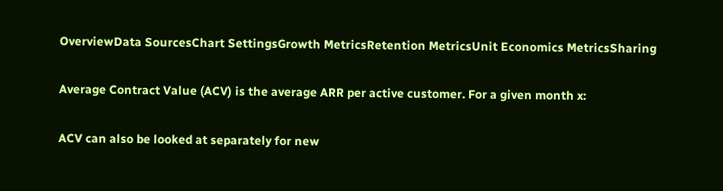OverviewData SourcesChart SettingsGrowth MetricsRetention MetricsUnit Economics MetricsSharing

Average Contract Value (ACV) is the average ARR per active customer. For a given month x:

ACV can also be looked at separately for new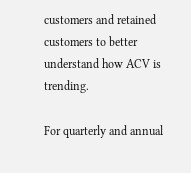customers and retained customers to better understand how ACV is trending.

For quarterly and annual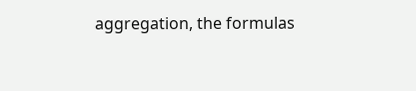aggregation, the formulas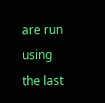are run using the last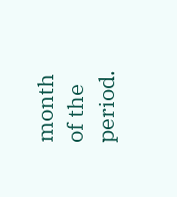month of the period.